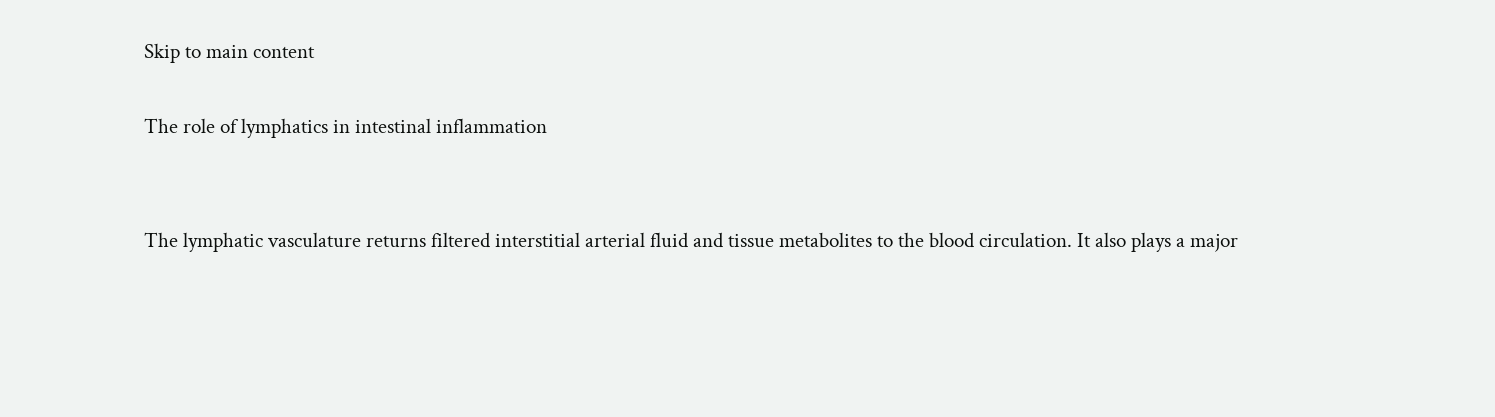Skip to main content

The role of lymphatics in intestinal inflammation


The lymphatic vasculature returns filtered interstitial arterial fluid and tissue metabolites to the blood circulation. It also plays a major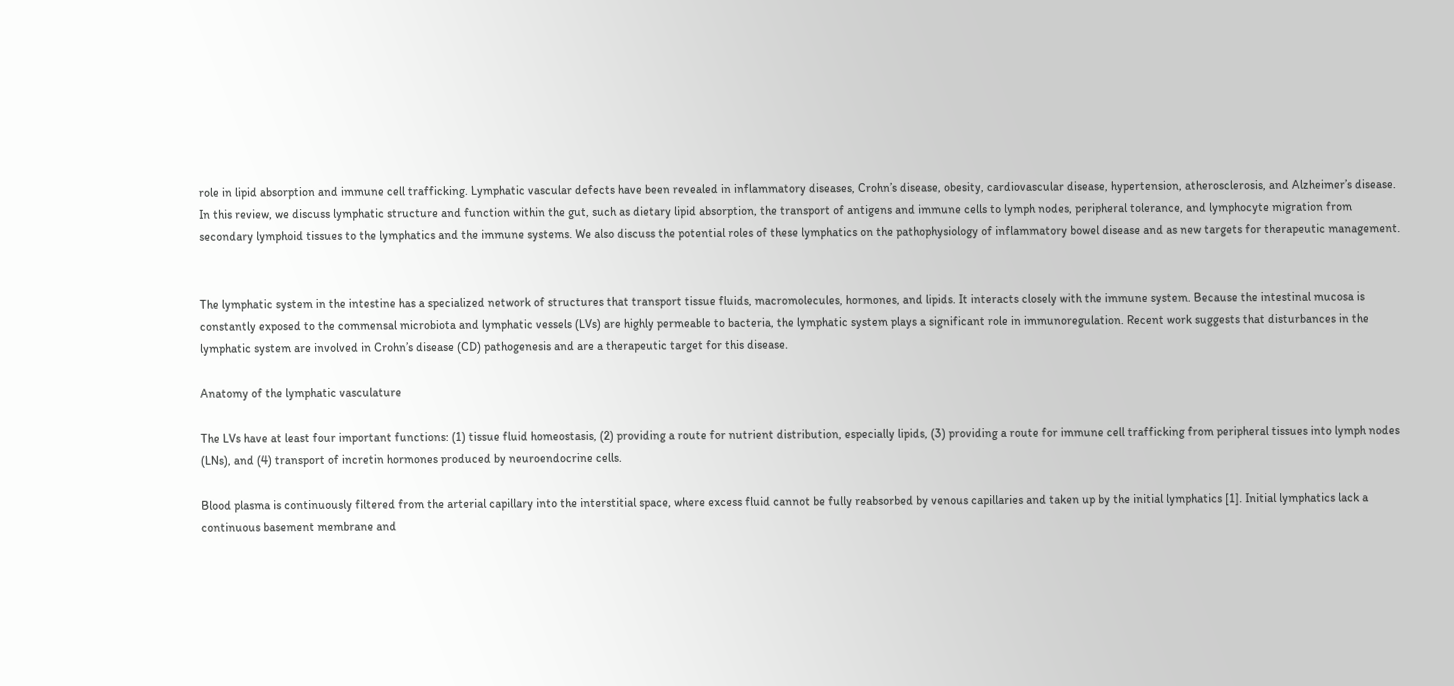role in lipid absorption and immune cell trafficking. Lymphatic vascular defects have been revealed in inflammatory diseases, Crohn’s disease, obesity, cardiovascular disease, hypertension, atherosclerosis, and Alzheimer’s disease. In this review, we discuss lymphatic structure and function within the gut, such as dietary lipid absorption, the transport of antigens and immune cells to lymph nodes, peripheral tolerance, and lymphocyte migration from secondary lymphoid tissues to the lymphatics and the immune systems. We also discuss the potential roles of these lymphatics on the pathophysiology of inflammatory bowel disease and as new targets for therapeutic management.


The lymphatic system in the intestine has a specialized network of structures that transport tissue fluids, macromolecules, hormones, and lipids. It interacts closely with the immune system. Because the intestinal mucosa is constantly exposed to the commensal microbiota and lymphatic vessels (LVs) are highly permeable to bacteria, the lymphatic system plays a significant role in immunoregulation. Recent work suggests that disturbances in the lymphatic system are involved in Crohn’s disease (CD) pathogenesis and are a therapeutic target for this disease.

Anatomy of the lymphatic vasculature

The LVs have at least four important functions: (1) tissue fluid homeostasis, (2) providing a route for nutrient distribution, especially lipids, (3) providing a route for immune cell trafficking from peripheral tissues into lymph nodes (LNs), and (4) transport of incretin hormones produced by neuroendocrine cells.

Blood plasma is continuously filtered from the arterial capillary into the interstitial space, where excess fluid cannot be fully reabsorbed by venous capillaries and taken up by the initial lymphatics [1]. Initial lymphatics lack a continuous basement membrane and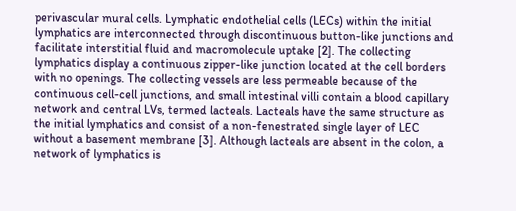perivascular mural cells. Lymphatic endothelial cells (LECs) within the initial lymphatics are interconnected through discontinuous button-like junctions and facilitate interstitial fluid and macromolecule uptake [2]. The collecting lymphatics display a continuous zipper-like junction located at the cell borders with no openings. The collecting vessels are less permeable because of the continuous cell-cell junctions, and small intestinal villi contain a blood capillary network and central LVs, termed lacteals. Lacteals have the same structure as the initial lymphatics and consist of a non-fenestrated single layer of LEC without a basement membrane [3]. Although lacteals are absent in the colon, a network of lymphatics is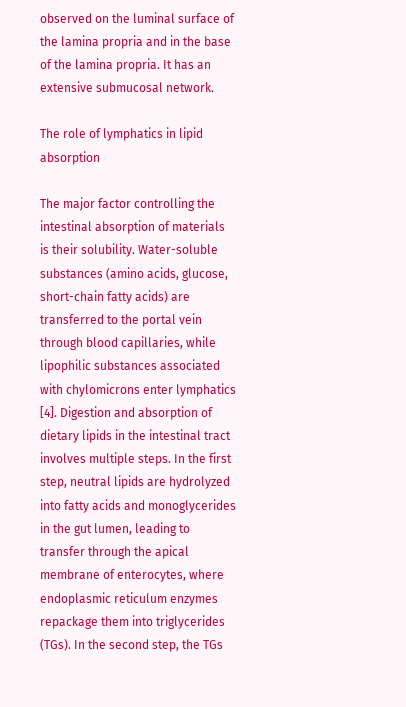observed on the luminal surface of the lamina propria and in the base of the lamina propria. It has an extensive submucosal network.

The role of lymphatics in lipid absorption

The major factor controlling the intestinal absorption of materials is their solubility. Water-soluble substances (amino acids, glucose, short-chain fatty acids) are transferred to the portal vein through blood capillaries, while lipophilic substances associated with chylomicrons enter lymphatics [4]. Digestion and absorption of dietary lipids in the intestinal tract involves multiple steps. In the first step, neutral lipids are hydrolyzed into fatty acids and monoglycerides in the gut lumen, leading to transfer through the apical membrane of enterocytes, where endoplasmic reticulum enzymes repackage them into triglycerides (TGs). In the second step, the TGs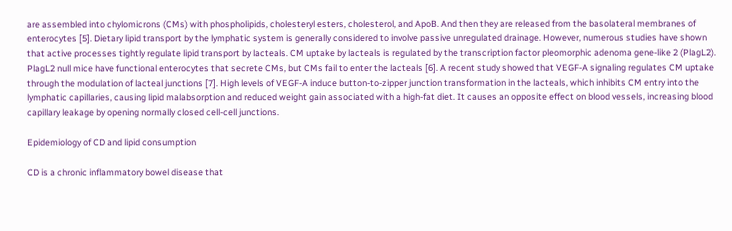are assembled into chylomicrons (CMs) with phospholipids, cholesteryl esters, cholesterol, and ApoB. And then they are released from the basolateral membranes of enterocytes [5]. Dietary lipid transport by the lymphatic system is generally considered to involve passive unregulated drainage. However, numerous studies have shown that active processes tightly regulate lipid transport by lacteals. CM uptake by lacteals is regulated by the transcription factor pleomorphic adenoma gene-like 2 (PlagL2). PlagL2 null mice have functional enterocytes that secrete CMs, but CMs fail to enter the lacteals [6]. A recent study showed that VEGF-A signaling regulates CM uptake through the modulation of lacteal junctions [7]. High levels of VEGF-A induce button-to-zipper junction transformation in the lacteals, which inhibits CM entry into the lymphatic capillaries, causing lipid malabsorption and reduced weight gain associated with a high-fat diet. It causes an opposite effect on blood vessels, increasing blood capillary leakage by opening normally closed cell-cell junctions.

Epidemiology of CD and lipid consumption

CD is a chronic inflammatory bowel disease that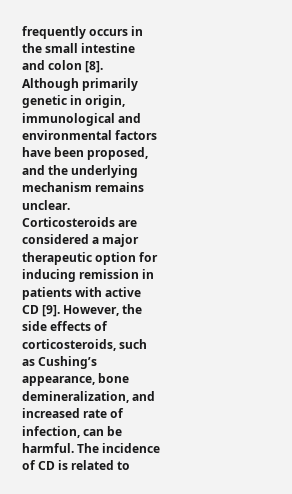frequently occurs in the small intestine and colon [8]. Although primarily genetic in origin, immunological and environmental factors have been proposed, and the underlying mechanism remains unclear. Corticosteroids are considered a major therapeutic option for inducing remission in patients with active CD [9]. However, the side effects of corticosteroids, such as Cushing’s appearance, bone demineralization, and increased rate of infection, can be harmful. The incidence of CD is related to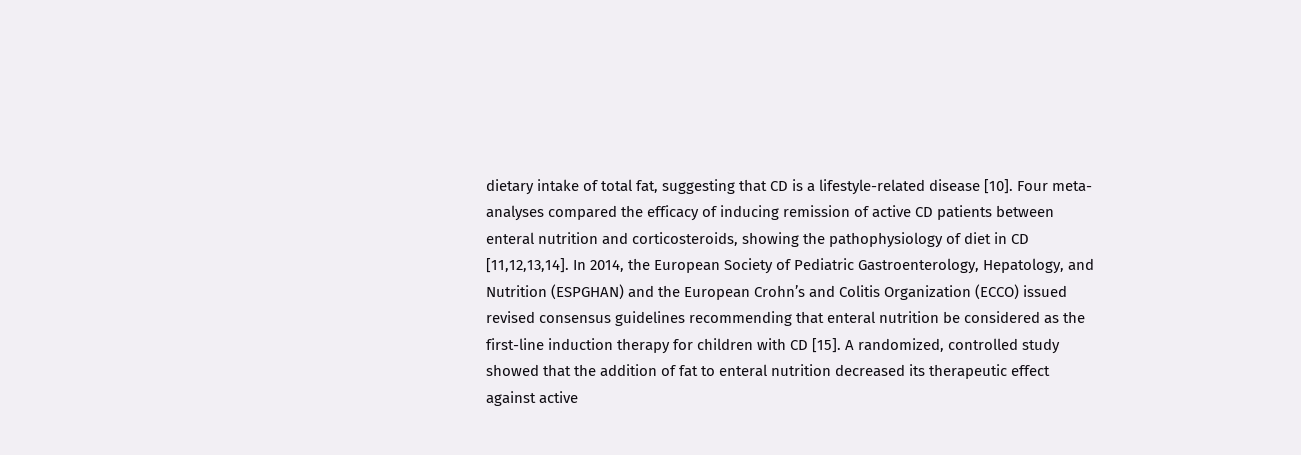dietary intake of total fat, suggesting that CD is a lifestyle-related disease [10]. Four meta-analyses compared the efficacy of inducing remission of active CD patients between enteral nutrition and corticosteroids, showing the pathophysiology of diet in CD [11,12,13,14]. In 2014, the European Society of Pediatric Gastroenterology, Hepatology, and Nutrition (ESPGHAN) and the European Crohn’s and Colitis Organization (ECCO) issued revised consensus guidelines recommending that enteral nutrition be considered as the first-line induction therapy for children with CD [15]. A randomized, controlled study showed that the addition of fat to enteral nutrition decreased its therapeutic effect against active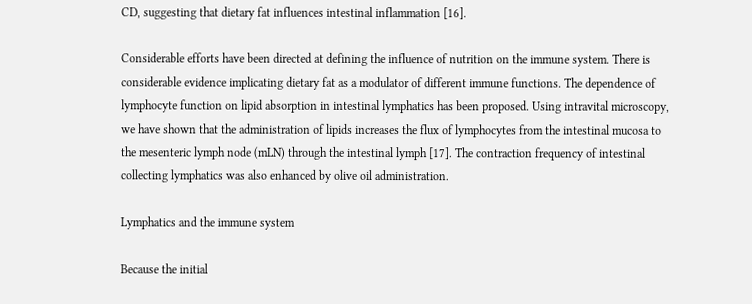CD, suggesting that dietary fat influences intestinal inflammation [16].

Considerable efforts have been directed at defining the influence of nutrition on the immune system. There is considerable evidence implicating dietary fat as a modulator of different immune functions. The dependence of lymphocyte function on lipid absorption in intestinal lymphatics has been proposed. Using intravital microscopy, we have shown that the administration of lipids increases the flux of lymphocytes from the intestinal mucosa to the mesenteric lymph node (mLN) through the intestinal lymph [17]. The contraction frequency of intestinal collecting lymphatics was also enhanced by olive oil administration.

Lymphatics and the immune system

Because the initial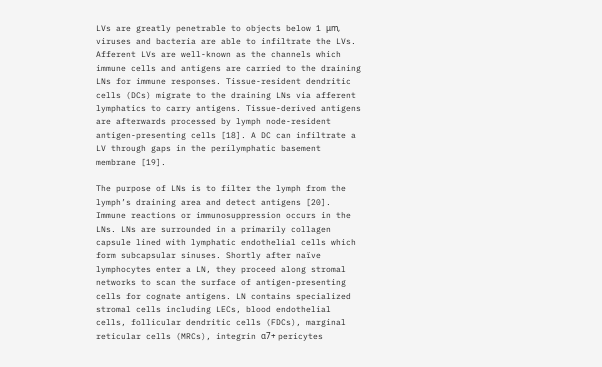LVs are greatly penetrable to objects below 1 μm, viruses and bacteria are able to infiltrate the LVs. Afferent LVs are well-known as the channels which immune cells and antigens are carried to the draining LNs for immune responses. Tissue-resident dendritic cells (DCs) migrate to the draining LNs via afferent lymphatics to carry antigens. Tissue-derived antigens are afterwards processed by lymph node-resident antigen-presenting cells [18]. A DC can infiltrate a LV through gaps in the perilymphatic basement membrane [19].

The purpose of LNs is to filter the lymph from the lymph’s draining area and detect antigens [20]. Immune reactions or immunosuppression occurs in the LNs. LNs are surrounded in a primarily collagen capsule lined with lymphatic endothelial cells which form subcapsular sinuses. Shortly after naïve lymphocytes enter a LN, they proceed along stromal networks to scan the surface of antigen-presenting cells for cognate antigens. LN contains specialized stromal cells including LECs, blood endothelial cells, follicular dendritic cells (FDCs), marginal reticular cells (MRCs), integrin α7+ pericytes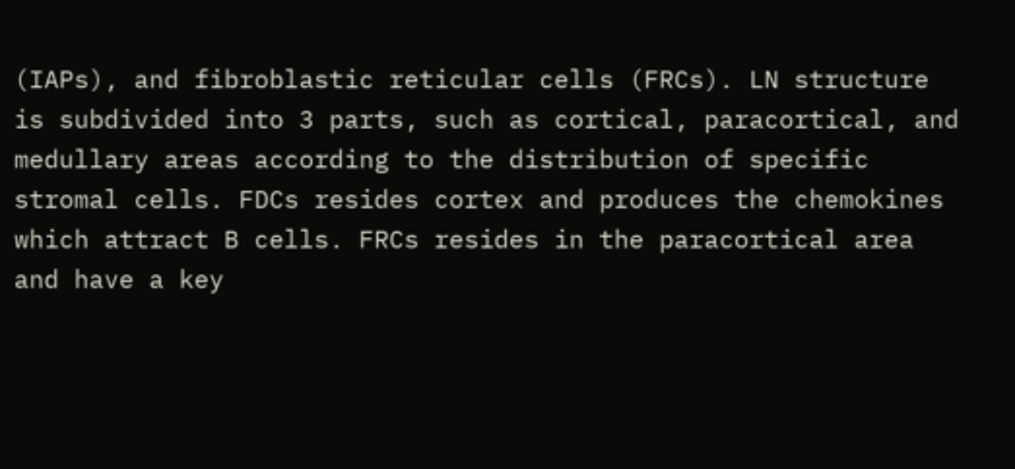(IAPs), and fibroblastic reticular cells (FRCs). LN structure is subdivided into 3 parts, such as cortical, paracortical, and medullary areas according to the distribution of specific stromal cells. FDCs resides cortex and produces the chemokines which attract B cells. FRCs resides in the paracortical area and have a key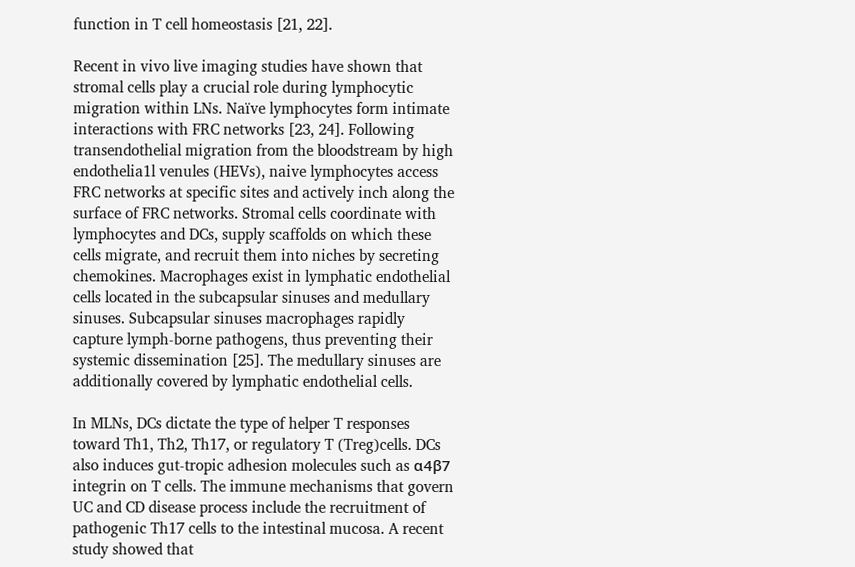function in T cell homeostasis [21, 22].

Recent in vivo live imaging studies have shown that stromal cells play a crucial role during lymphocytic migration within LNs. Naïve lymphocytes form intimate interactions with FRC networks [23, 24]. Following transendothelial migration from the bloodstream by high endothelia1l venules (HEVs), naive lymphocytes access FRC networks at specific sites and actively inch along the surface of FRC networks. Stromal cells coordinate with lymphocytes and DCs, supply scaffolds on which these cells migrate, and recruit them into niches by secreting chemokines. Macrophages exist in lymphatic endothelial cells located in the subcapsular sinuses and medullary sinuses. Subcapsular sinuses macrophages rapidly capture lymph-borne pathogens, thus preventing their systemic dissemination [25]. The medullary sinuses are additionally covered by lymphatic endothelial cells.

In MLNs, DCs dictate the type of helper T responses toward Th1, Th2, Th17, or regulatory T (Treg)cells. DCs also induces gut-tropic adhesion molecules such as α4β7 integrin on T cells. The immune mechanisms that govern UC and CD disease process include the recruitment of pathogenic Th17 cells to the intestinal mucosa. A recent study showed that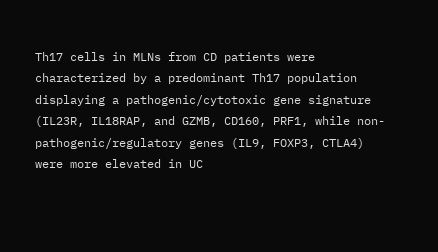Th17 cells in MLNs from CD patients were characterized by a predominant Th17 population displaying a pathogenic/cytotoxic gene signature (IL23R, IL18RAP, and GZMB, CD160, PRF1, while non-pathogenic/regulatory genes (IL9, FOXP3, CTLA4) were more elevated in UC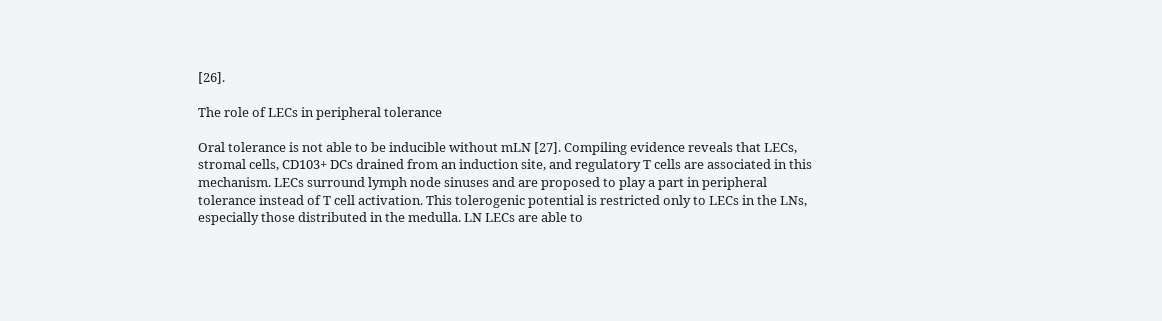[26].

The role of LECs in peripheral tolerance

Oral tolerance is not able to be inducible without mLN [27]. Compiling evidence reveals that LECs, stromal cells, CD103+ DCs drained from an induction site, and regulatory T cells are associated in this mechanism. LECs surround lymph node sinuses and are proposed to play a part in peripheral tolerance instead of T cell activation. This tolerogenic potential is restricted only to LECs in the LNs, especially those distributed in the medulla. LN LECs are able to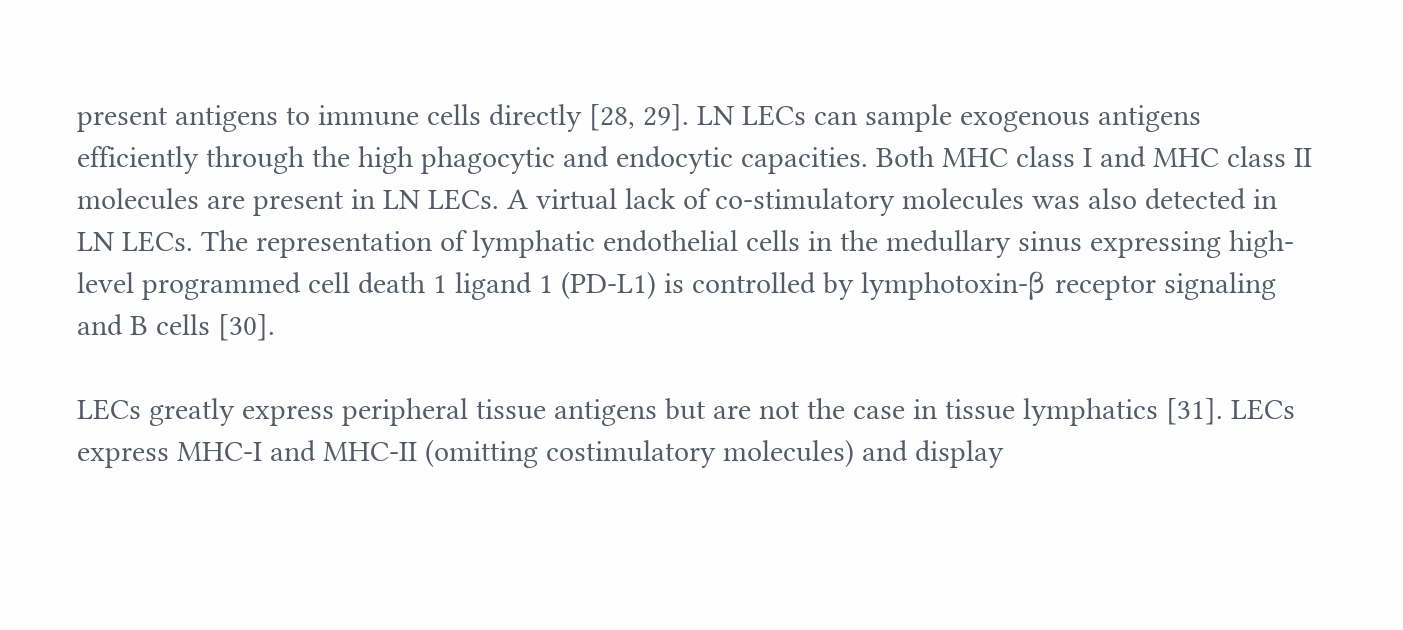present antigens to immune cells directly [28, 29]. LN LECs can sample exogenous antigens efficiently through the high phagocytic and endocytic capacities. Both MHC class I and MHC class II molecules are present in LN LECs. A virtual lack of co-stimulatory molecules was also detected in LN LECs. The representation of lymphatic endothelial cells in the medullary sinus expressing high-level programmed cell death 1 ligand 1 (PD-L1) is controlled by lymphotoxin-β receptor signaling and B cells [30].

LECs greatly express peripheral tissue antigens but are not the case in tissue lymphatics [31]. LECs express MHC-I and MHC-II (omitting costimulatory molecules) and display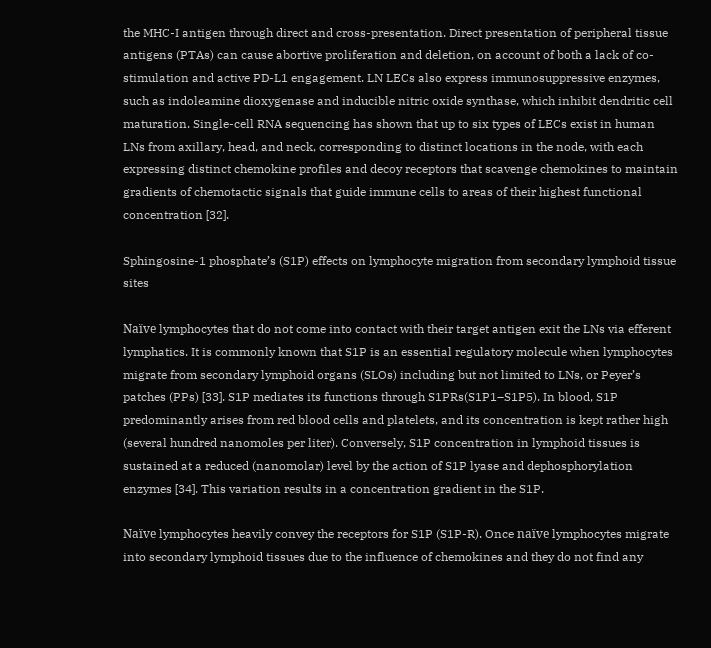the MHC-I antigen through direct and cross-presentation. Direct presentation of peripheral tissue antigens (PTAs) can cause abortive proliferation and deletion, on account of both a lack of co-stimulation and active PD-L1 engagement. LN LECs also express immunosuppressive enzymes, such as indoleamine dioxygenase and inducible nitric oxide synthase, which inhibit dendritic cell maturation. Single-cell RNA sequencing has shown that up to six types of LECs exist in human LNs from axillary, head, and neck, corresponding to distinct locations in the node, with each expressing distinct chemokine profiles and decoy receptors that scavenge chemokines to maintain gradients of chemotactic signals that guide immune cells to areas of their highest functional concentration [32].

Sphingosine-1 phosphate’s (S1P) effects on lymphocyte migration from secondary lymphoid tissue sites

Naïve lymphocytes that do not come into contact with their target antigen exit the LNs via efferent lymphatics. It is commonly known that S1P is an essential regulatory molecule when lymphocytes migrate from secondary lymphoid organs (SLOs) including but not limited to LNs, or Peyer’s patches (PPs) [33]. S1P mediates its functions through S1PRs(S1P1–S1P5). In blood, S1P predominantly arises from red blood cells and platelets, and its concentration is kept rather high (several hundred nanomoles per liter). Conversely, S1P concentration in lymphoid tissues is sustained at a reduced (nanomolar) level by the action of S1P lyase and dephosphorylation enzymes [34]. This variation results in a concentration gradient in the S1P.

Naïve lymphocytes heavily convey the receptors for S1P (S1P-R). Once naïve lymphocytes migrate into secondary lymphoid tissues due to the influence of chemokines and they do not find any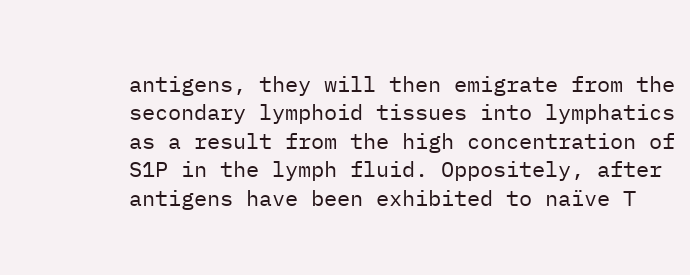antigens, they will then emigrate from the secondary lymphoid tissues into lymphatics as a result from the high concentration of S1P in the lymph fluid. Oppositely, after antigens have been exhibited to naïve T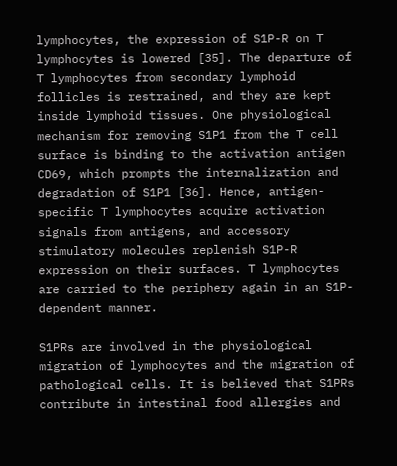lymphocytes, the expression of S1P-R on T lymphocytes is lowered [35]. The departure of T lymphocytes from secondary lymphoid follicles is restrained, and they are kept inside lymphoid tissues. One physiological mechanism for removing S1P1 from the T cell surface is binding to the activation antigen CD69, which prompts the internalization and degradation of S1P1 [36]. Hence, antigen-specific T lymphocytes acquire activation signals from antigens, and accessory stimulatory molecules replenish S1P-R expression on their surfaces. T lymphocytes are carried to the periphery again in an S1P-dependent manner.

S1PRs are involved in the physiological migration of lymphocytes and the migration of pathological cells. It is believed that S1PRs contribute in intestinal food allergies and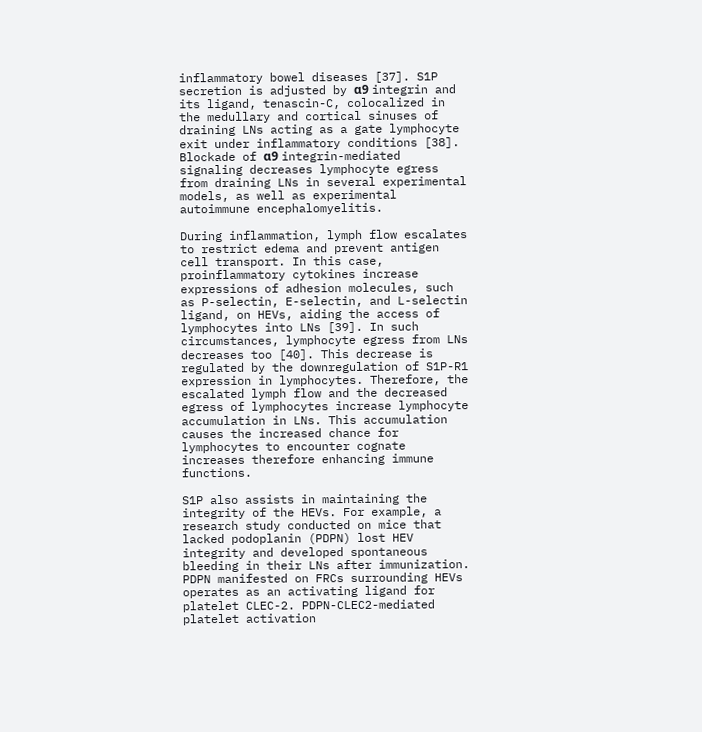inflammatory bowel diseases [37]. S1P secretion is adjusted by α9 integrin and its ligand, tenascin-C, colocalized in the medullary and cortical sinuses of draining LNs acting as a gate lymphocyte exit under inflammatory conditions [38]. Blockade of α9 integrin-mediated signaling decreases lymphocyte egress from draining LNs in several experimental models, as well as experimental autoimmune encephalomyelitis.

During inflammation, lymph flow escalates to restrict edema and prevent antigen cell transport. In this case, proinflammatory cytokines increase expressions of adhesion molecules, such as P-selectin, E-selectin, and L-selectin ligand, on HEVs, aiding the access of lymphocytes into LNs [39]. In such circumstances, lymphocyte egress from LNs decreases too [40]. This decrease is regulated by the downregulation of S1P-R1 expression in lymphocytes. Therefore, the escalated lymph flow and the decreased egress of lymphocytes increase lymphocyte accumulation in LNs. This accumulation causes the increased chance for lymphocytes to encounter cognate increases therefore enhancing immune functions.

S1P also assists in maintaining the integrity of the HEVs. For example, a research study conducted on mice that lacked podoplanin (PDPN) lost HEV integrity and developed spontaneous bleeding in their LNs after immunization. PDPN manifested on FRCs surrounding HEVs operates as an activating ligand for platelet CLEC-2. PDPN-CLEC2-mediated platelet activation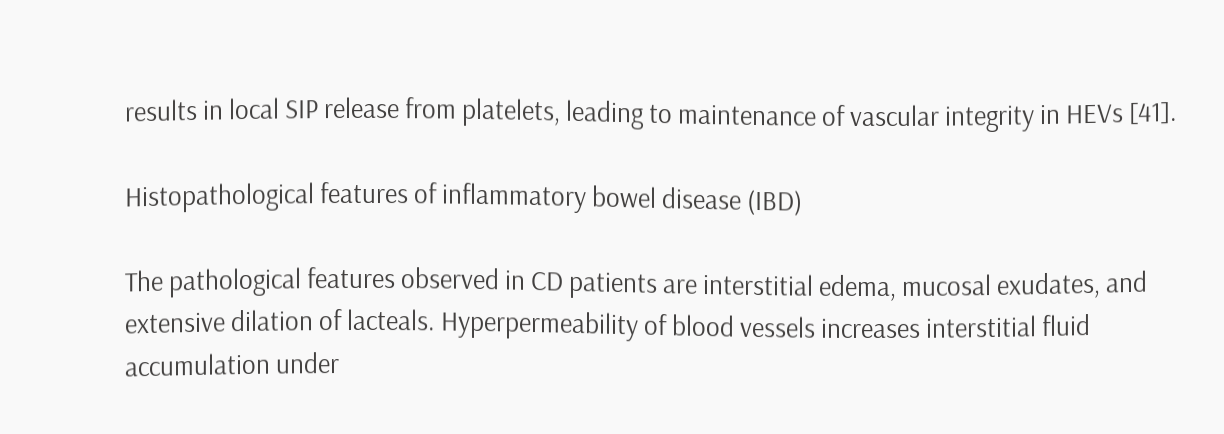results in local SIP release from platelets, leading to maintenance of vascular integrity in HEVs [41].

Histopathological features of inflammatory bowel disease (IBD)

The pathological features observed in CD patients are interstitial edema, mucosal exudates, and extensive dilation of lacteals. Hyperpermeability of blood vessels increases interstitial fluid accumulation under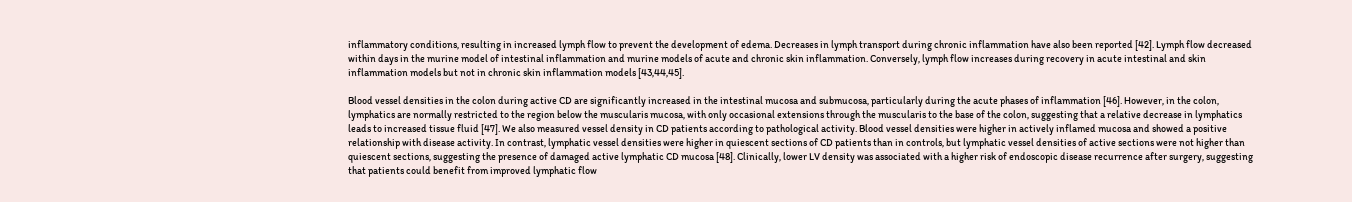inflammatory conditions, resulting in increased lymph flow to prevent the development of edema. Decreases in lymph transport during chronic inflammation have also been reported [42]. Lymph flow decreased within days in the murine model of intestinal inflammation and murine models of acute and chronic skin inflammation. Conversely, lymph flow increases during recovery in acute intestinal and skin inflammation models but not in chronic skin inflammation models [43,44,45].

Blood vessel densities in the colon during active CD are significantly increased in the intestinal mucosa and submucosa, particularly during the acute phases of inflammation [46]. However, in the colon, lymphatics are normally restricted to the region below the muscularis mucosa, with only occasional extensions through the muscularis to the base of the colon, suggesting that a relative decrease in lymphatics leads to increased tissue fluid [47]. We also measured vessel density in CD patients according to pathological activity. Blood vessel densities were higher in actively inflamed mucosa and showed a positive relationship with disease activity. In contrast, lymphatic vessel densities were higher in quiescent sections of CD patients than in controls, but lymphatic vessel densities of active sections were not higher than quiescent sections, suggesting the presence of damaged active lymphatic CD mucosa [48]. Clinically, lower LV density was associated with a higher risk of endoscopic disease recurrence after surgery, suggesting that patients could benefit from improved lymphatic flow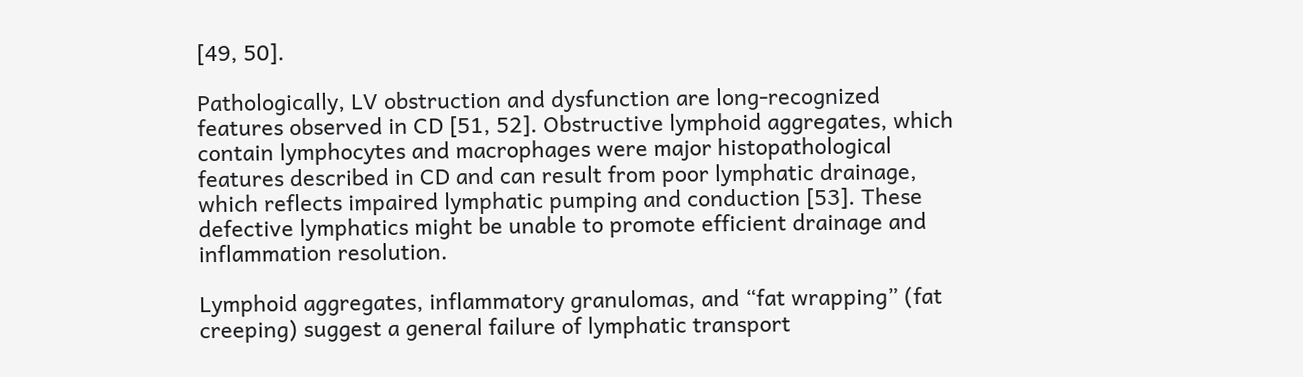[49, 50].

Pathologically, LV obstruction and dysfunction are long-recognized features observed in CD [51, 52]. Obstructive lymphoid aggregates, which contain lymphocytes and macrophages were major histopathological features described in CD and can result from poor lymphatic drainage, which reflects impaired lymphatic pumping and conduction [53]. These defective lymphatics might be unable to promote efficient drainage and inflammation resolution.

Lymphoid aggregates, inflammatory granulomas, and “fat wrapping” (fat creeping) suggest a general failure of lymphatic transport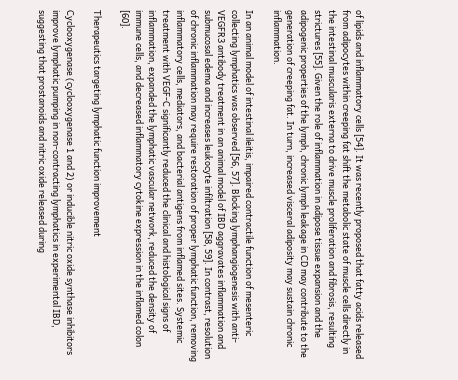of lipids and inflammatory cells [54]. It was recently proposed that fatty acids released from adipocytes within creeping fat shift the metabolic state of muscle cells directly in the intestinal muscularis externa to drive muscle proliferation and fibrosis, resulting strictures [55]. Given the role of inflammation in adipose tissue expansion and the adipogenic properties of the lymph, chronic lymph leakage in CD may contribute to the generation of creeping fat. In turn, increased visceral adiposity may sustain chronic inflammation.

In an animal model of intestinal ileitis, impaired contractile function of mesenteric collecting lymphatics was observed [56, 57]. Blocking lymphangiogenesis with anti-VEGFR3 antibody treatment in an animal model of IBD aggravates inflammation and submucosal edema and increases leukocyte infiltration [58, 59]. In contrast, resolution of chronic inflammation may require restoration of proper lymphatic function, removing inflammatory cells, mediators, and bacterial antigens from inflamed sites. Systemic treatment with VEGF-C significantly reduced the clinical and histological signs of inflammation, expanded the lymphatic vascular network, reduced the density of immune cells, and decreased inflammatory cytokine expression in the inflamed colon [60].

Therapeutics targeting lymphatic function improvement

Cyclooxygenase (cyclooxygenase 1 and 2) or inducible nitric oxide synthase inhibitors improve lymphatic pumping in non-contracting lymphatics in experimental IBD, suggesting that prostanoids and nitric oxide released during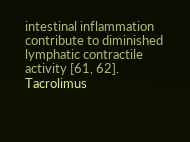intestinal inflammation contribute to diminished lymphatic contractile activity [61, 62]. Tacrolimus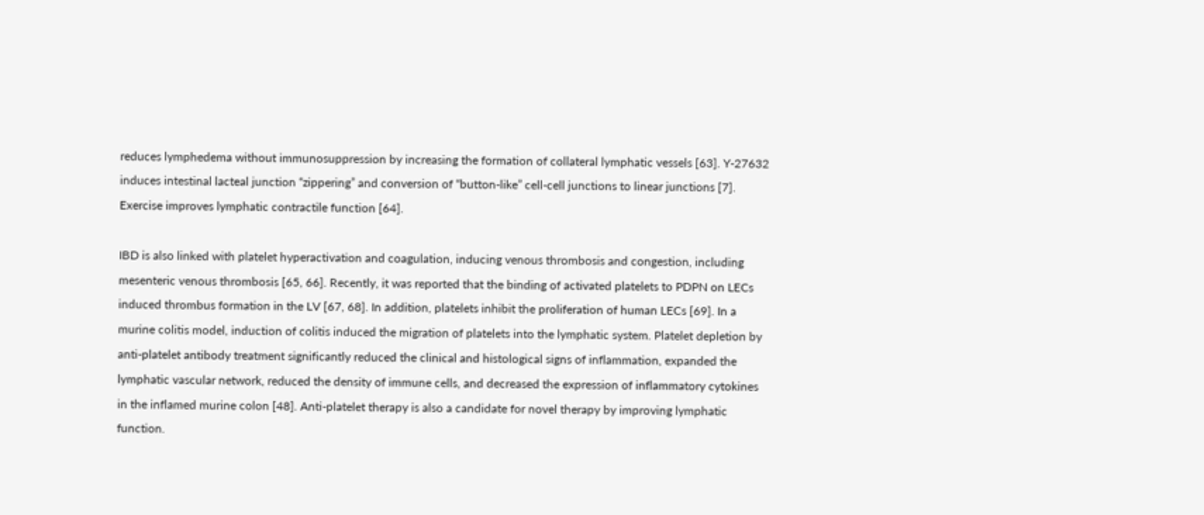reduces lymphedema without immunosuppression by increasing the formation of collateral lymphatic vessels [63]. Y-27632 induces intestinal lacteal junction “zippering” and conversion of “button-like” cell-cell junctions to linear junctions [7]. Exercise improves lymphatic contractile function [64].

IBD is also linked with platelet hyperactivation and coagulation, inducing venous thrombosis and congestion, including mesenteric venous thrombosis [65, 66]. Recently, it was reported that the binding of activated platelets to PDPN on LECs induced thrombus formation in the LV [67, 68]. In addition, platelets inhibit the proliferation of human LECs [69]. In a murine colitis model, induction of colitis induced the migration of platelets into the lymphatic system. Platelet depletion by anti-platelet antibody treatment significantly reduced the clinical and histological signs of inflammation, expanded the lymphatic vascular network, reduced the density of immune cells, and decreased the expression of inflammatory cytokines in the inflamed murine colon [48]. Anti-platelet therapy is also a candidate for novel therapy by improving lymphatic function.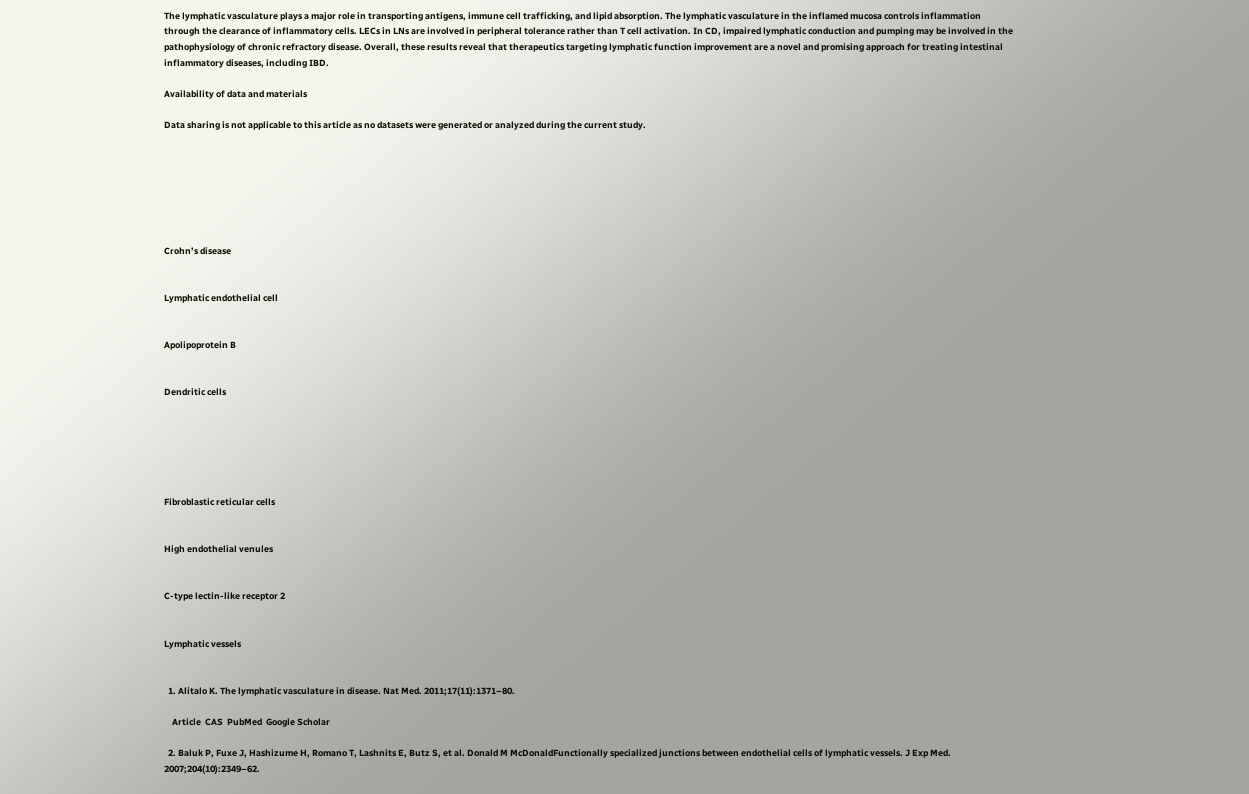The lymphatic vasculature plays a major role in transporting antigens, immune cell trafficking, and lipid absorption. The lymphatic vasculature in the inflamed mucosa controls inflammation through the clearance of inflammatory cells. LECs in LNs are involved in peripheral tolerance rather than T cell activation. In CD, impaired lymphatic conduction and pumping may be involved in the pathophysiology of chronic refractory disease. Overall, these results reveal that therapeutics targeting lymphatic function improvement are a novel and promising approach for treating intestinal inflammatory diseases, including IBD.

Availability of data and materials

Data sharing is not applicable to this article as no datasets were generated or analyzed during the current study.







Crohn’s disease


Lymphatic endothelial cell


Apolipoprotein B


Dendritic cells






Fibroblastic reticular cells


High endothelial venules


C-type lectin-like receptor 2


Lymphatic vessels


  1. Alitalo K. The lymphatic vasculature in disease. Nat Med. 2011;17(11):1371–80.

    Article  CAS  PubMed  Google Scholar

  2. Baluk P, Fuxe J, Hashizume H, Romano T, Lashnits E, Butz S, et al. Donald M McDonaldFunctionally specialized junctions between endothelial cells of lymphatic vessels. J Exp Med. 2007;204(10):2349–62.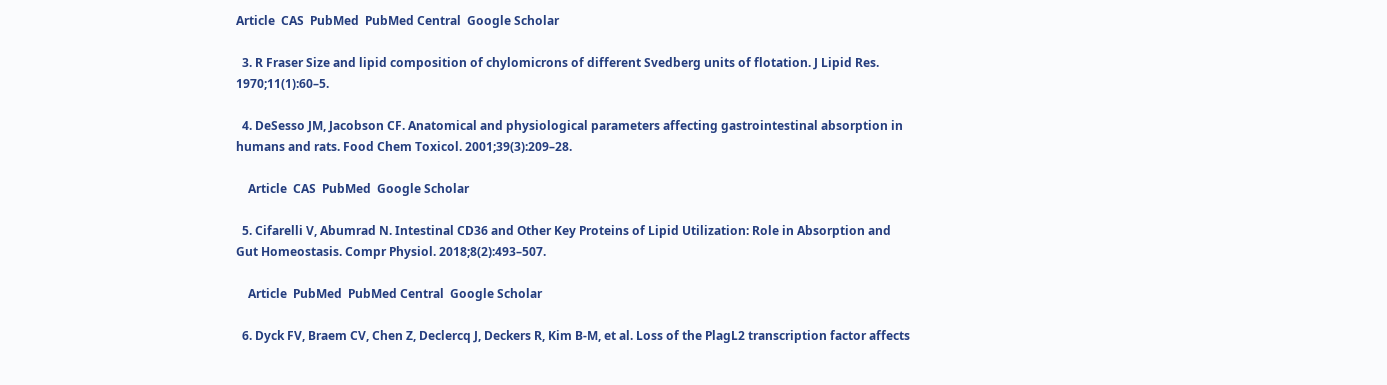Article  CAS  PubMed  PubMed Central  Google Scholar

  3. R Fraser Size and lipid composition of chylomicrons of different Svedberg units of flotation. J Lipid Res. 1970;11(1):60–5.

  4. DeSesso JM, Jacobson CF. Anatomical and physiological parameters affecting gastrointestinal absorption in humans and rats. Food Chem Toxicol. 2001;39(3):209–28.

    Article  CAS  PubMed  Google Scholar

  5. Cifarelli V, Abumrad N. Intestinal CD36 and Other Key Proteins of Lipid Utilization: Role in Absorption and Gut Homeostasis. Compr Physiol. 2018;8(2):493–507.

    Article  PubMed  PubMed Central  Google Scholar

  6. Dyck FV, Braem CV, Chen Z, Declercq J, Deckers R, Kim B-M, et al. Loss of the PlagL2 transcription factor affects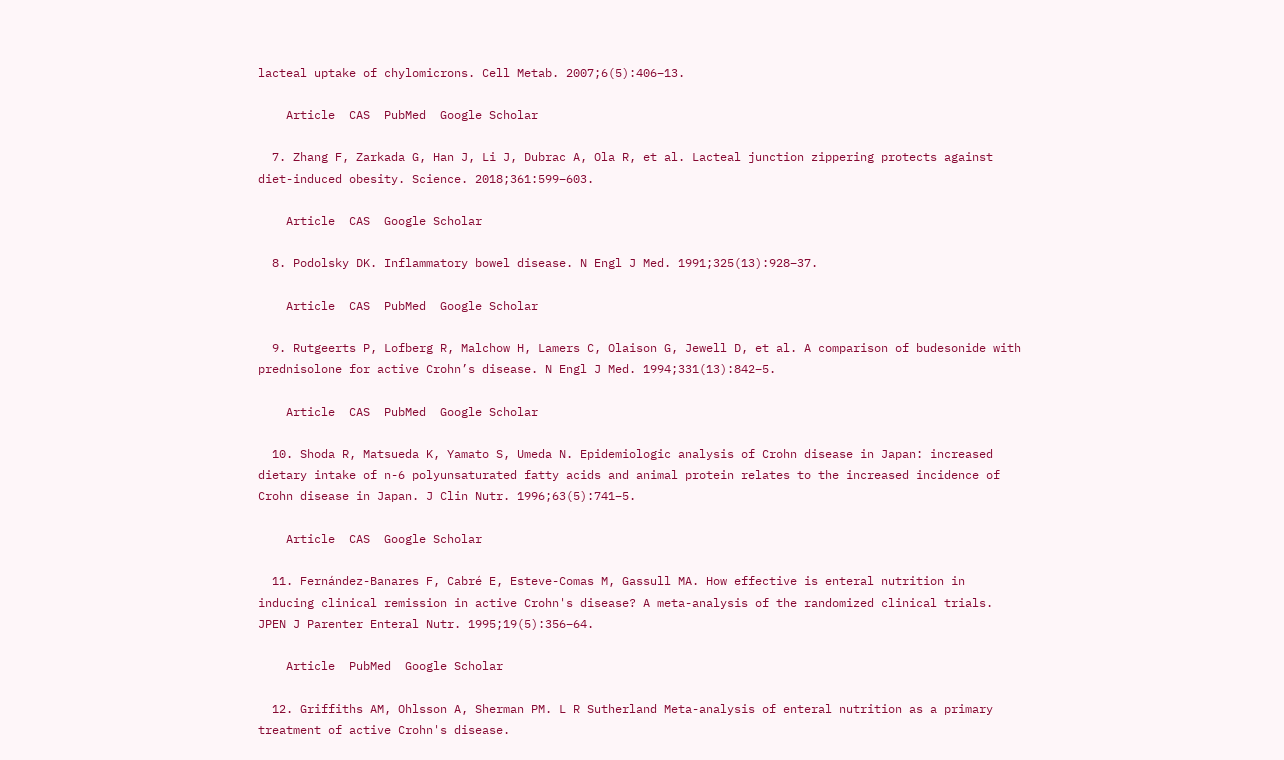lacteal uptake of chylomicrons. Cell Metab. 2007;6(5):406–13.

    Article  CAS  PubMed  Google Scholar

  7. Zhang F, Zarkada G, Han J, Li J, Dubrac A, Ola R, et al. Lacteal junction zippering protects against diet-induced obesity. Science. 2018;361:599–603.

    Article  CAS  Google Scholar

  8. Podolsky DK. Inflammatory bowel disease. N Engl J Med. 1991;325(13):928–37.

    Article  CAS  PubMed  Google Scholar

  9. Rutgeerts P, Lofberg R, Malchow H, Lamers C, Olaison G, Jewell D, et al. A comparison of budesonide with prednisolone for active Crohn’s disease. N Engl J Med. 1994;331(13):842–5.

    Article  CAS  PubMed  Google Scholar

  10. Shoda R, Matsueda K, Yamato S, Umeda N. Epidemiologic analysis of Crohn disease in Japan: increased dietary intake of n-6 polyunsaturated fatty acids and animal protein relates to the increased incidence of Crohn disease in Japan. J Clin Nutr. 1996;63(5):741–5.

    Article  CAS  Google Scholar

  11. Fernández-Banares F, Cabré E, Esteve-Comas M, Gassull MA. How effective is enteral nutrition in inducing clinical remission in active Crohn's disease? A meta-analysis of the randomized clinical trials. JPEN J Parenter Enteral Nutr. 1995;19(5):356–64.

    Article  PubMed  Google Scholar

  12. Griffiths AM, Ohlsson A, Sherman PM. L R Sutherland Meta-analysis of enteral nutrition as a primary treatment of active Crohn's disease.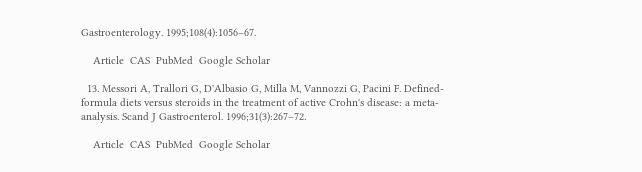Gastroenterology. 1995;108(4):1056–67.

    Article  CAS  PubMed  Google Scholar

  13. Messori A, Trallori G, D'Albasio G, Milla M, Vannozzi G, Pacini F. Defined-formula diets versus steroids in the treatment of active Crohn's disease: a meta-analysis. Scand J Gastroenterol. 1996;31(3):267–72.

    Article  CAS  PubMed  Google Scholar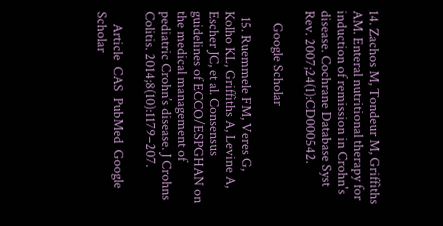14. Zachos M, Tondeur M, Griffiths AM. Enteral nutritional therapy for induction of remission in Crohn's disease. Cochrane Database Syst Rev. 2007;24(1):CD000542.

    Google Scholar

  15. Ruemmele FM, Veres G, Kolho KL, Griffiths A, Levine A, Escher JC, et al. Consensus guidelines of ECCO/ESPGHAN on the medical management of pediatric Crohn’s disease. J Crohns Colitis. 2014;8(10):1179–207.

    Article  CAS  PubMed  Google Scholar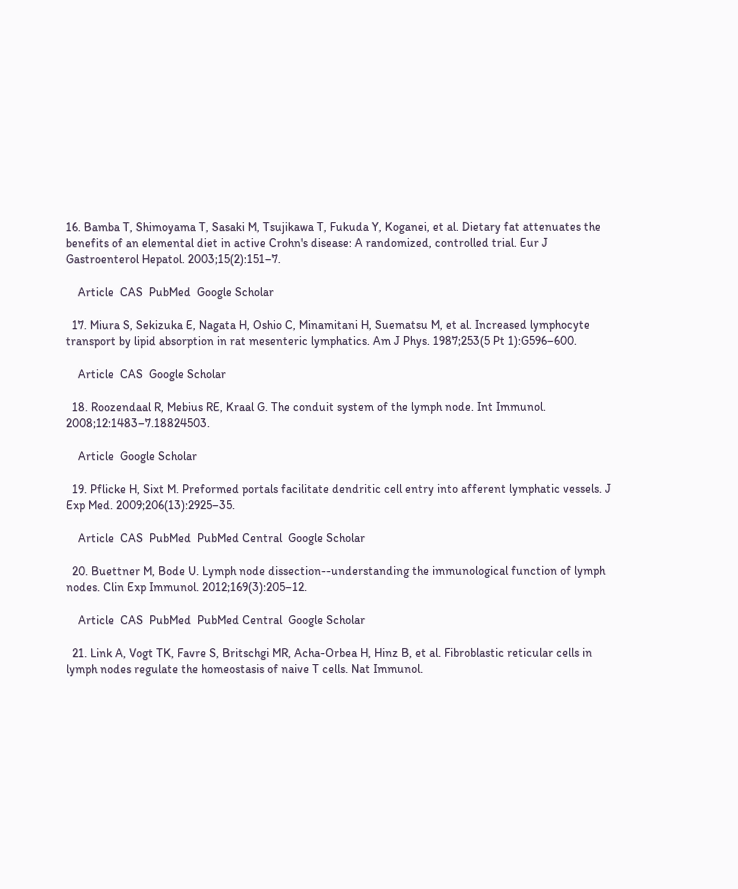16. Bamba T, Shimoyama T, Sasaki M, Tsujikawa T, Fukuda Y, Koganei, et al. Dietary fat attenuates the benefits of an elemental diet in active Crohn's disease: A randomized, controlled trial. Eur J Gastroenterol Hepatol. 2003;15(2):151–7.

    Article  CAS  PubMed  Google Scholar

  17. Miura S, Sekizuka E, Nagata H, Oshio C, Minamitani H, Suematsu M, et al. Increased lymphocyte transport by lipid absorption in rat mesenteric lymphatics. Am J Phys. 1987;253(5 Pt 1):G596–600.

    Article  CAS  Google Scholar

  18. Roozendaal R, Mebius RE, Kraal G. The conduit system of the lymph node. Int Immunol. 2008;12:1483–7.18824503.

    Article  Google Scholar

  19. Pflicke H, Sixt M. Preformed portals facilitate dendritic cell entry into afferent lymphatic vessels. J Exp Med. 2009;206(13):2925–35.

    Article  CAS  PubMed  PubMed Central  Google Scholar

  20. Buettner M, Bode U. Lymph node dissection--understanding the immunological function of lymph nodes. Clin Exp Immunol. 2012;169(3):205–12.

    Article  CAS  PubMed  PubMed Central  Google Scholar

  21. Link A, Vogt TK, Favre S, Britschgi MR, Acha-Orbea H, Hinz B, et al. Fibroblastic reticular cells in lymph nodes regulate the homeostasis of naive T cells. Nat Immunol.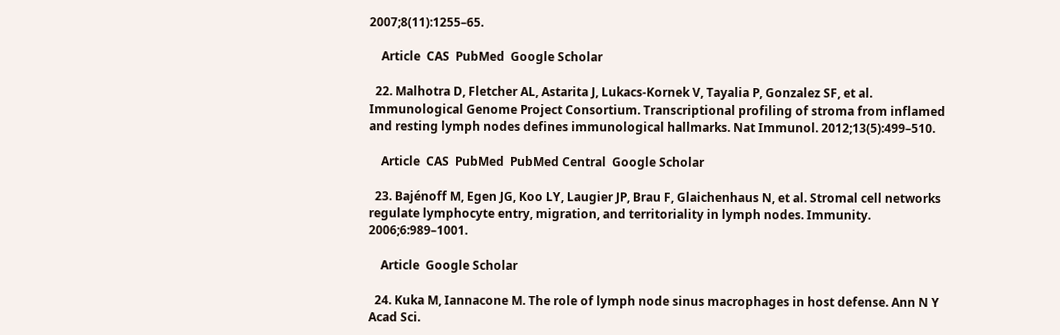2007;8(11):1255–65.

    Article  CAS  PubMed  Google Scholar

  22. Malhotra D, Fletcher AL, Astarita J, Lukacs-Kornek V, Tayalia P, Gonzalez SF, et al. Immunological Genome Project Consortium. Transcriptional profiling of stroma from inflamed and resting lymph nodes defines immunological hallmarks. Nat Immunol. 2012;13(5):499–510.

    Article  CAS  PubMed  PubMed Central  Google Scholar

  23. Bajénoff M, Egen JG, Koo LY, Laugier JP, Brau F, Glaichenhaus N, et al. Stromal cell networks regulate lymphocyte entry, migration, and territoriality in lymph nodes. Immunity. 2006;6:989–1001.

    Article  Google Scholar

  24. Kuka M, Iannacone M. The role of lymph node sinus macrophages in host defense. Ann N Y Acad Sci.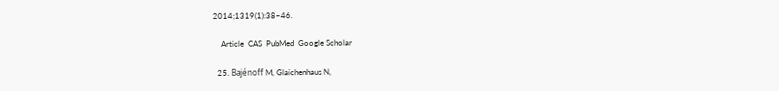2014;1319(1):38–46.

    Article  CAS  PubMed  Google Scholar

  25. Bajénoff M, Glaichenhaus N,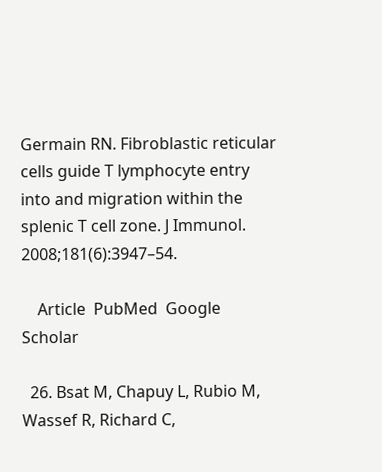Germain RN. Fibroblastic reticular cells guide T lymphocyte entry into and migration within the splenic T cell zone. J Immunol. 2008;181(6):3947–54.

    Article  PubMed  Google Scholar

  26. Bsat M, Chapuy L, Rubio M, Wassef R, Richard C,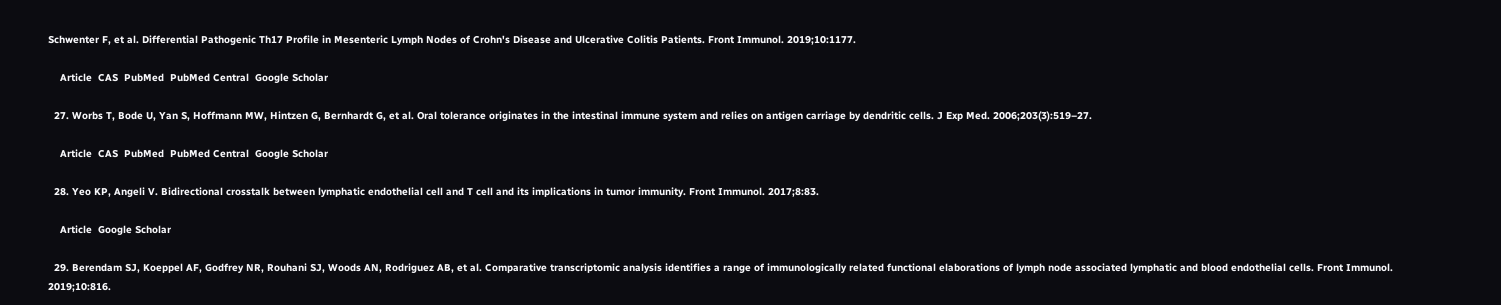Schwenter F, et al. Differential Pathogenic Th17 Profile in Mesenteric Lymph Nodes of Crohn's Disease and Ulcerative Colitis Patients. Front Immunol. 2019;10:1177.

    Article  CAS  PubMed  PubMed Central  Google Scholar

  27. Worbs T, Bode U, Yan S, Hoffmann MW, Hintzen G, Bernhardt G, et al. Oral tolerance originates in the intestinal immune system and relies on antigen carriage by dendritic cells. J Exp Med. 2006;203(3):519–27.

    Article  CAS  PubMed  PubMed Central  Google Scholar

  28. Yeo KP, Angeli V. Bidirectional crosstalk between lymphatic endothelial cell and T cell and its implications in tumor immunity. Front Immunol. 2017;8:83.

    Article  Google Scholar

  29. Berendam SJ, Koeppel AF, Godfrey NR, Rouhani SJ, Woods AN, Rodriguez AB, et al. Comparative transcriptomic analysis identifies a range of immunologically related functional elaborations of lymph node associated lymphatic and blood endothelial cells. Front Immunol. 2019;10:816.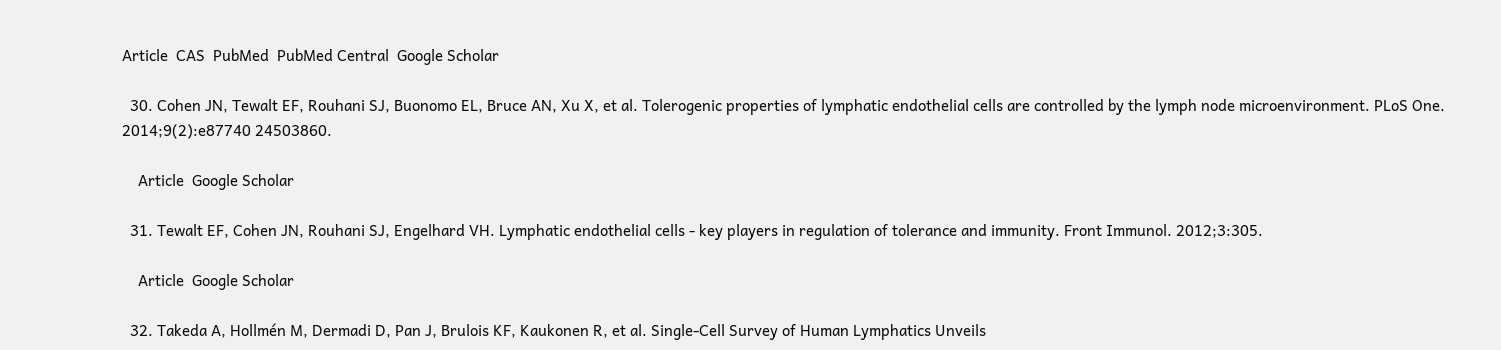Article  CAS  PubMed  PubMed Central  Google Scholar

  30. Cohen JN, Tewalt EF, Rouhani SJ, Buonomo EL, Bruce AN, Xu X, et al. Tolerogenic properties of lymphatic endothelial cells are controlled by the lymph node microenvironment. PLoS One. 2014;9(2):e87740 24503860.

    Article  Google Scholar

  31. Tewalt EF, Cohen JN, Rouhani SJ, Engelhard VH. Lymphatic endothelial cells - key players in regulation of tolerance and immunity. Front Immunol. 2012;3:305.

    Article  Google Scholar

  32. Takeda A, Hollmén M, Dermadi D, Pan J, Brulois KF, Kaukonen R, et al. Single-Cell Survey of Human Lymphatics Unveils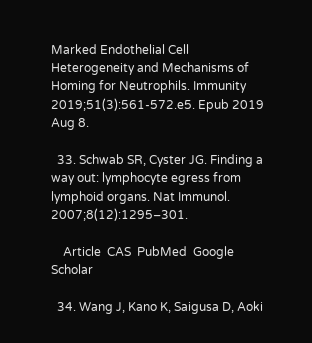Marked Endothelial Cell Heterogeneity and Mechanisms of Homing for Neutrophils. Immunity 2019;51(3):561-572.e5. Epub 2019 Aug 8.

  33. Schwab SR, Cyster JG. Finding a way out: lymphocyte egress from lymphoid organs. Nat Immunol. 2007;8(12):1295–301.

    Article  CAS  PubMed  Google Scholar

  34. Wang J, Kano K, Saigusa D, Aoki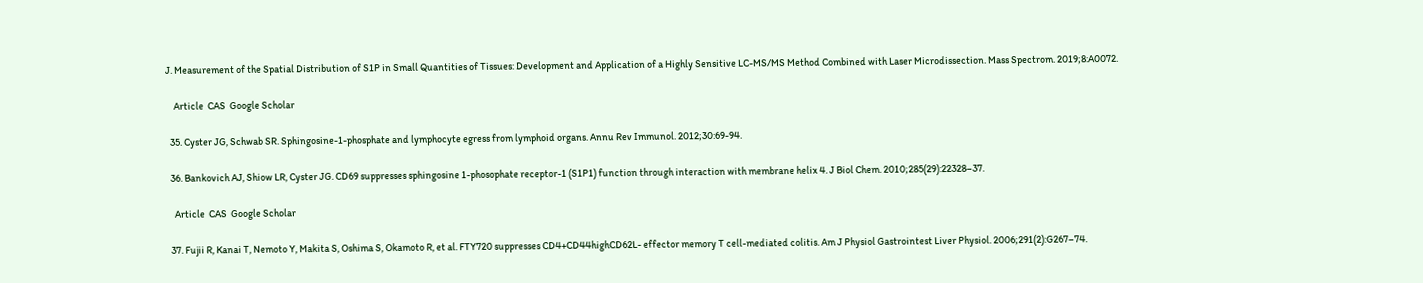J. Measurement of the Spatial Distribution of S1P in Small Quantities of Tissues: Development and Application of a Highly Sensitive LC-MS/MS Method Combined with Laser Microdissection. Mass Spectrom. 2019;8:A0072.

    Article  CAS  Google Scholar

  35. Cyster JG, Schwab SR. Sphingosine-1-phosphate and lymphocyte egress from lymphoid organs. Annu Rev Immunol. 2012;30:69-94.

  36. Bankovich AJ, Shiow LR, Cyster JG. CD69 suppresses sphingosine 1-phosophate receptor-1 (S1P1) function through interaction with membrane helix 4. J Biol Chem. 2010;285(29):22328–37.

    Article  CAS  Google Scholar

  37. Fujii R, Kanai T, Nemoto Y, Makita S, Oshima S, Okamoto R, et al. FTY720 suppresses CD4+CD44highCD62L- effector memory T cell-mediated colitis. Am J Physiol Gastrointest Liver Physiol. 2006;291(2):G267–74.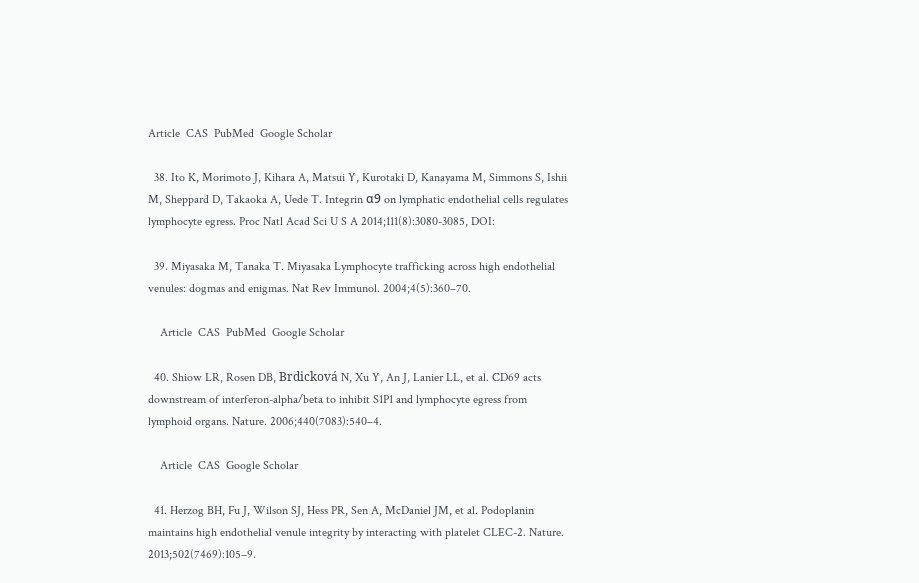Article  CAS  PubMed  Google Scholar

  38. Ito K, Morimoto J, Kihara A, Matsui Y, Kurotaki D, Kanayama M, Simmons S, Ishii M, Sheppard D, Takaoka A, Uede T. Integrin α9 on lymphatic endothelial cells regulates lymphocyte egress. Proc Natl Acad Sci U S A 2014;111(8):3080-3085, DOI:

  39. Miyasaka M, Tanaka T. Miyasaka Lymphocyte trafficking across high endothelial venules: dogmas and enigmas. Nat Rev Immunol. 2004;4(5):360–70.

    Article  CAS  PubMed  Google Scholar

  40. Shiow LR, Rosen DB, Brdicková N, Xu Y, An J, Lanier LL, et al. CD69 acts downstream of interferon-alpha/beta to inhibit S1P1 and lymphocyte egress from lymphoid organs. Nature. 2006;440(7083):540–4.

    Article  CAS  Google Scholar

  41. Herzog BH, Fu J, Wilson SJ, Hess PR, Sen A, McDaniel JM, et al. Podoplanin maintains high endothelial venule integrity by interacting with platelet CLEC-2. Nature. 2013;502(7469):105–9.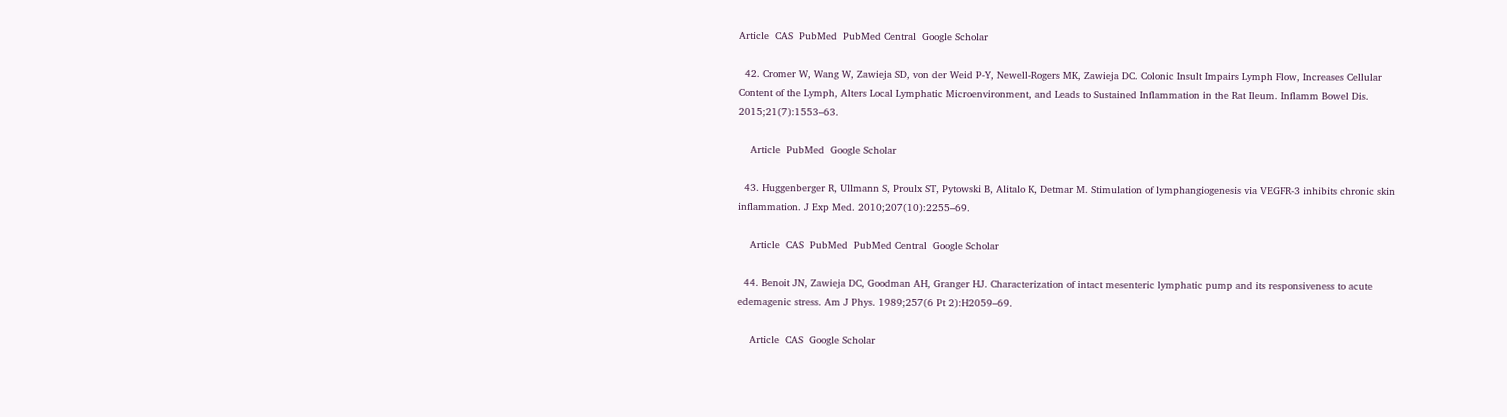Article  CAS  PubMed  PubMed Central  Google Scholar

  42. Cromer W, Wang W, Zawieja SD, von der Weid P-Y, Newell-Rogers MK, Zawieja DC. Colonic Insult Impairs Lymph Flow, Increases Cellular Content of the Lymph, Alters Local Lymphatic Microenvironment, and Leads to Sustained Inflammation in the Rat Ileum. Inflamm Bowel Dis. 2015;21(7):1553–63.

    Article  PubMed  Google Scholar

  43. Huggenberger R, Ullmann S, Proulx ST, Pytowski B, Alitalo K, Detmar M. Stimulation of lymphangiogenesis via VEGFR-3 inhibits chronic skin inflammation. J Exp Med. 2010;207(10):2255–69.

    Article  CAS  PubMed  PubMed Central  Google Scholar

  44. Benoit JN, Zawieja DC, Goodman AH, Granger HJ. Characterization of intact mesenteric lymphatic pump and its responsiveness to acute edemagenic stress. Am J Phys. 1989;257(6 Pt 2):H2059–69.

    Article  CAS  Google Scholar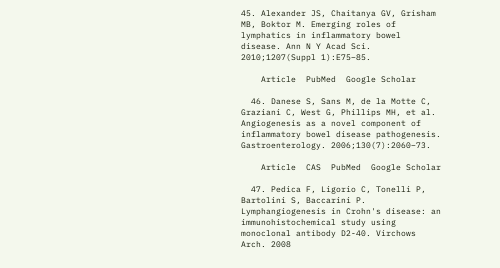45. Alexander JS, Chaitanya GV, Grisham MB, Boktor M. Emerging roles of lymphatics in inflammatory bowel disease. Ann N Y Acad Sci. 2010;1207(Suppl 1):E75–85.

    Article  PubMed  Google Scholar

  46. Danese S, Sans M, de la Motte C, Graziani C, West G, Phillips MH, et al. Angiogenesis as a novel component of inflammatory bowel disease pathogenesis. Gastroenterology. 2006;130(7):2060–73.

    Article  CAS  PubMed  Google Scholar

  47. Pedica F, Ligorio C, Tonelli P, Bartolini S, Baccarini P. Lymphangiogenesis in Crohn's disease: an immunohistochemical study using monoclonal antibody D2-40. Virchows Arch. 2008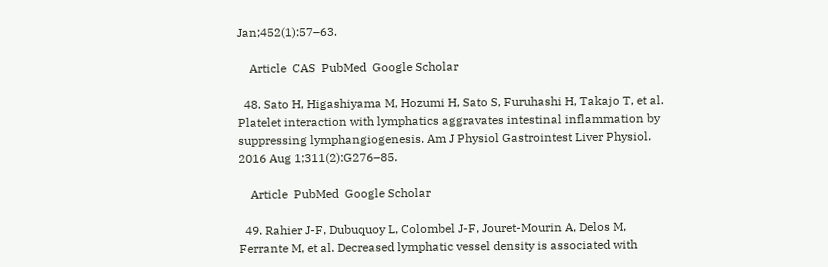Jan;452(1):57–63.

    Article  CAS  PubMed  Google Scholar

  48. Sato H, Higashiyama M, Hozumi H, Sato S, Furuhashi H, Takajo T, et al. Platelet interaction with lymphatics aggravates intestinal inflammation by suppressing lymphangiogenesis. Am J Physiol Gastrointest Liver Physiol. 2016 Aug 1;311(2):G276–85.

    Article  PubMed  Google Scholar

  49. Rahier J-F, Dubuquoy L, Colombel J-F, Jouret-Mourin A, Delos M, Ferrante M, et al. Decreased lymphatic vessel density is associated with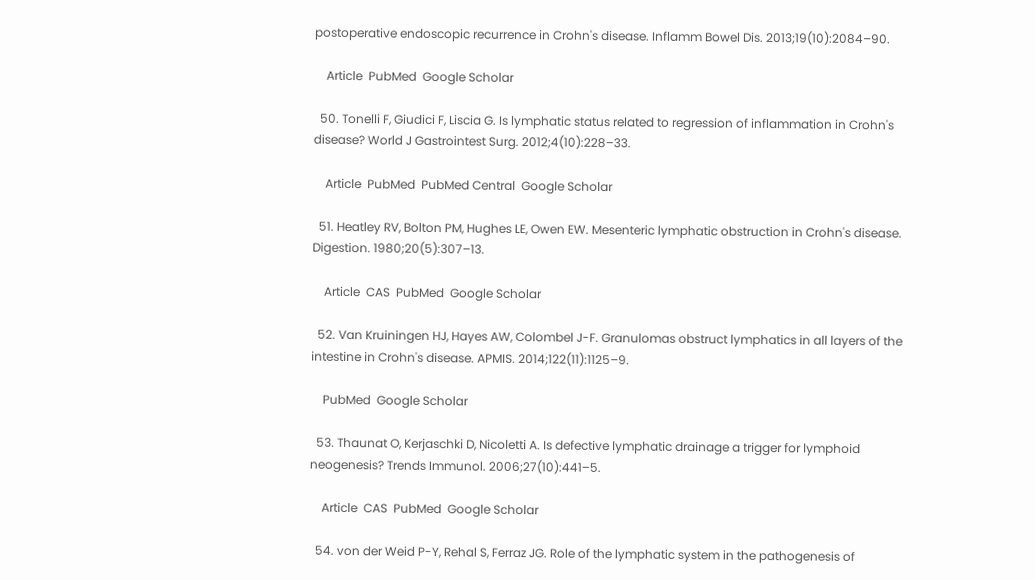postoperative endoscopic recurrence in Crohn's disease. Inflamm Bowel Dis. 2013;19(10):2084–90.

    Article  PubMed  Google Scholar

  50. Tonelli F, Giudici F, Liscia G. Is lymphatic status related to regression of inflammation in Crohn's disease? World J Gastrointest Surg. 2012;4(10):228–33.

    Article  PubMed  PubMed Central  Google Scholar

  51. Heatley RV, Bolton PM, Hughes LE, Owen EW. Mesenteric lymphatic obstruction in Crohn's disease. Digestion. 1980;20(5):307–13.

    Article  CAS  PubMed  Google Scholar

  52. Van Kruiningen HJ, Hayes AW, Colombel J-F. Granulomas obstruct lymphatics in all layers of the intestine in Crohn's disease. APMIS. 2014;122(11):1125–9.

    PubMed  Google Scholar

  53. Thaunat O, Kerjaschki D, Nicoletti A. Is defective lymphatic drainage a trigger for lymphoid neogenesis? Trends Immunol. 2006;27(10):441–5.

    Article  CAS  PubMed  Google Scholar

  54. von der Weid P-Y, Rehal S, Ferraz JG. Role of the lymphatic system in the pathogenesis of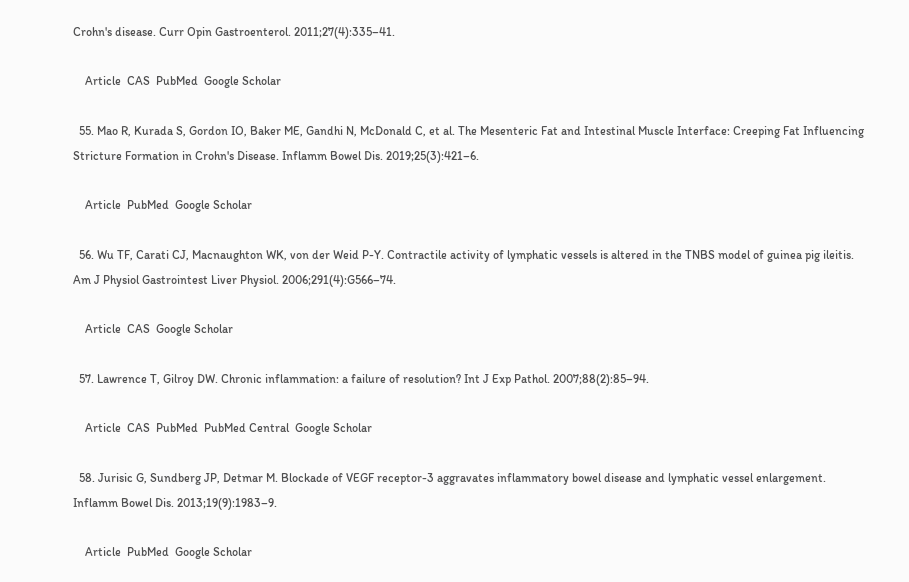Crohn's disease. Curr Opin Gastroenterol. 2011;27(4):335–41.

    Article  CAS  PubMed  Google Scholar

  55. Mao R, Kurada S, Gordon IO, Baker ME, Gandhi N, McDonald C, et al. The Mesenteric Fat and Intestinal Muscle Interface: Creeping Fat Influencing Stricture Formation in Crohn's Disease. Inflamm Bowel Dis. 2019;25(3):421–6.

    Article  PubMed  Google Scholar

  56. Wu TF, Carati CJ, Macnaughton WK, von der Weid P-Y. Contractile activity of lymphatic vessels is altered in the TNBS model of guinea pig ileitis. Am J Physiol Gastrointest Liver Physiol. 2006;291(4):G566–74.

    Article  CAS  Google Scholar

  57. Lawrence T, Gilroy DW. Chronic inflammation: a failure of resolution? Int J Exp Pathol. 2007;88(2):85–94.

    Article  CAS  PubMed  PubMed Central  Google Scholar

  58. Jurisic G, Sundberg JP, Detmar M. Blockade of VEGF receptor-3 aggravates inflammatory bowel disease and lymphatic vessel enlargement. Inflamm Bowel Dis. 2013;19(9):1983–9.

    Article  PubMed  Google Scholar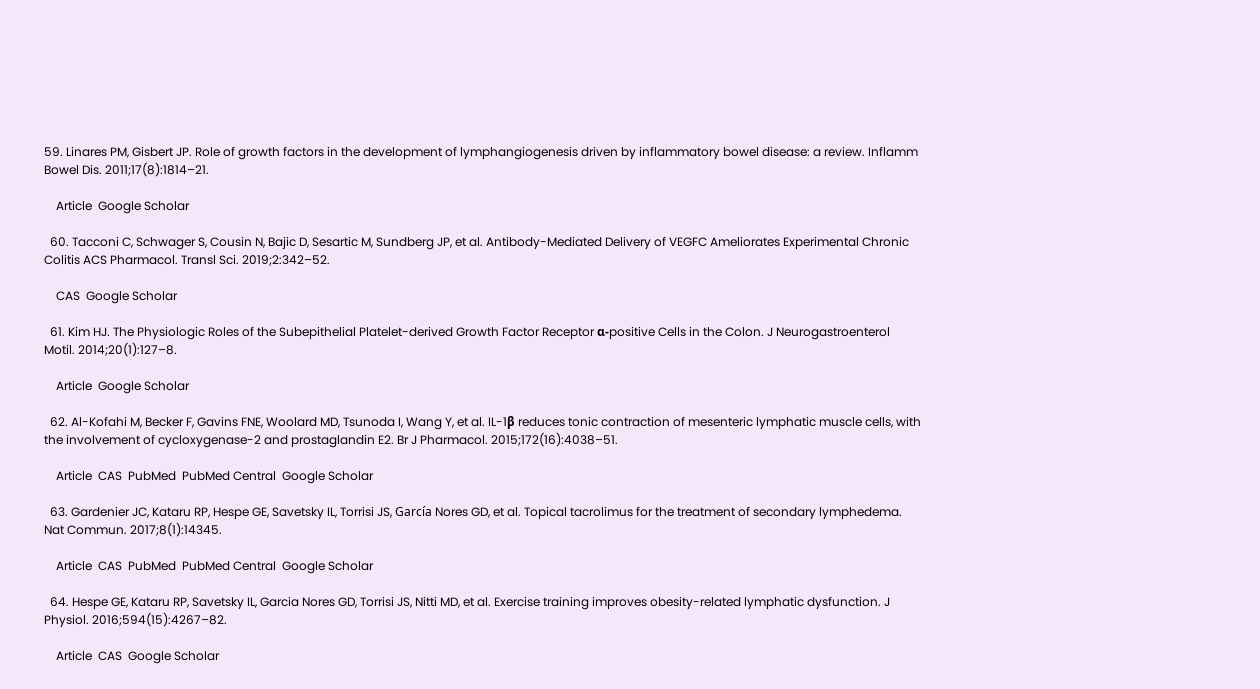59. Linares PM, Gisbert JP. Role of growth factors in the development of lymphangiogenesis driven by inflammatory bowel disease: a review. Inflamm Bowel Dis. 2011;17(8):1814–21.

    Article  Google Scholar

  60. Tacconi C, Schwager S, Cousin N, Bajic D, Sesartic M, Sundberg JP, et al. Antibody-Mediated Delivery of VEGFC Ameliorates Experimental Chronic Colitis ACS Pharmacol. Transl Sci. 2019;2:342–52.

    CAS  Google Scholar

  61. Kim HJ. The Physiologic Roles of the Subepithelial Platelet-derived Growth Factor Receptor α-positive Cells in the Colon. J Neurogastroenterol Motil. 2014;20(1):127–8.

    Article  Google Scholar

  62. Al-Kofahi M, Becker F, Gavins FNE, Woolard MD, Tsunoda I, Wang Y, et al. IL-1β reduces tonic contraction of mesenteric lymphatic muscle cells, with the involvement of cycloxygenase-2 and prostaglandin E2. Br J Pharmacol. 2015;172(16):4038–51.

    Article  CAS  PubMed  PubMed Central  Google Scholar

  63. Gardenier JC, Kataru RP, Hespe GE, Savetsky IL, Torrisi JS, García Nores GD, et al. Topical tacrolimus for the treatment of secondary lymphedema. Nat Commun. 2017;8(1):14345.

    Article  CAS  PubMed  PubMed Central  Google Scholar

  64. Hespe GE, Kataru RP, Savetsky IL, Garcia Nores GD, Torrisi JS, Nitti MD, et al. Exercise training improves obesity-related lymphatic dysfunction. J Physiol. 2016;594(15):4267–82.

    Article  CAS  Google Scholar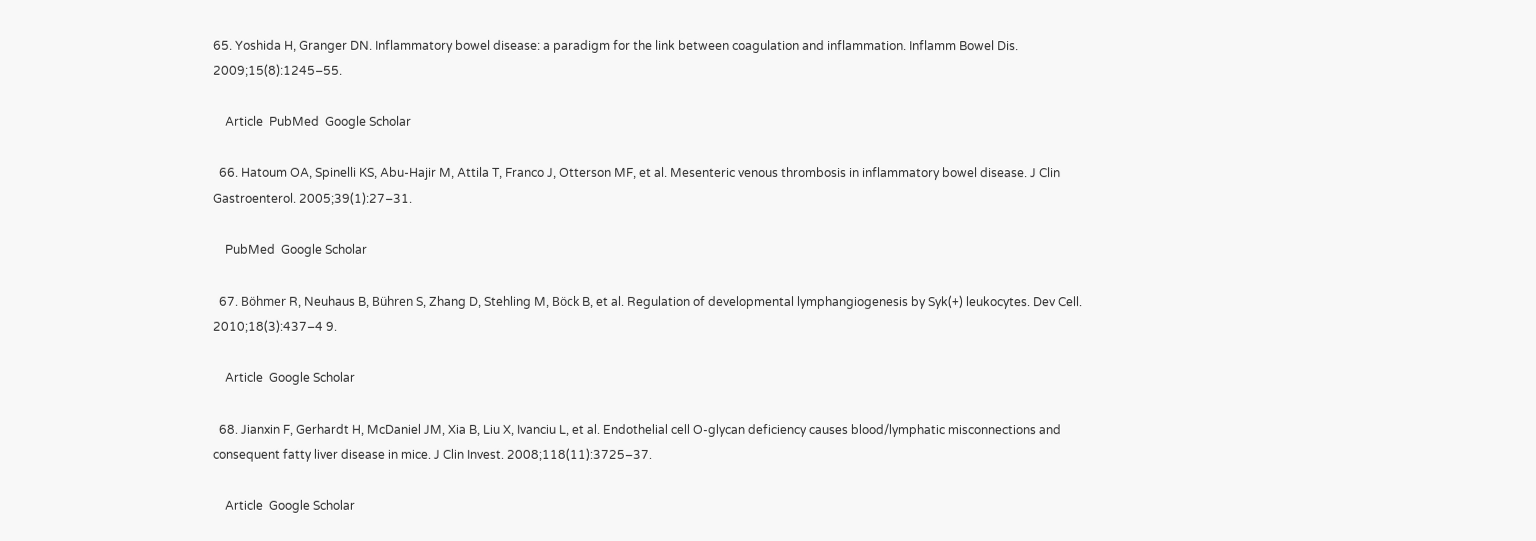65. Yoshida H, Granger DN. Inflammatory bowel disease: a paradigm for the link between coagulation and inflammation. Inflamm Bowel Dis. 2009;15(8):1245–55.

    Article  PubMed  Google Scholar

  66. Hatoum OA, Spinelli KS, Abu-Hajir M, Attila T, Franco J, Otterson MF, et al. Mesenteric venous thrombosis in inflammatory bowel disease. J Clin Gastroenterol. 2005;39(1):27–31.

    PubMed  Google Scholar

  67. Böhmer R, Neuhaus B, Bühren S, Zhang D, Stehling M, Böck B, et al. Regulation of developmental lymphangiogenesis by Syk(+) leukocytes. Dev Cell. 2010;18(3):437–4 9.

    Article  Google Scholar

  68. Jianxin F, Gerhardt H, McDaniel JM, Xia B, Liu X, Ivanciu L, et al. Endothelial cell O-glycan deficiency causes blood/lymphatic misconnections and consequent fatty liver disease in mice. J Clin Invest. 2008;118(11):3725–37.

    Article  Google Scholar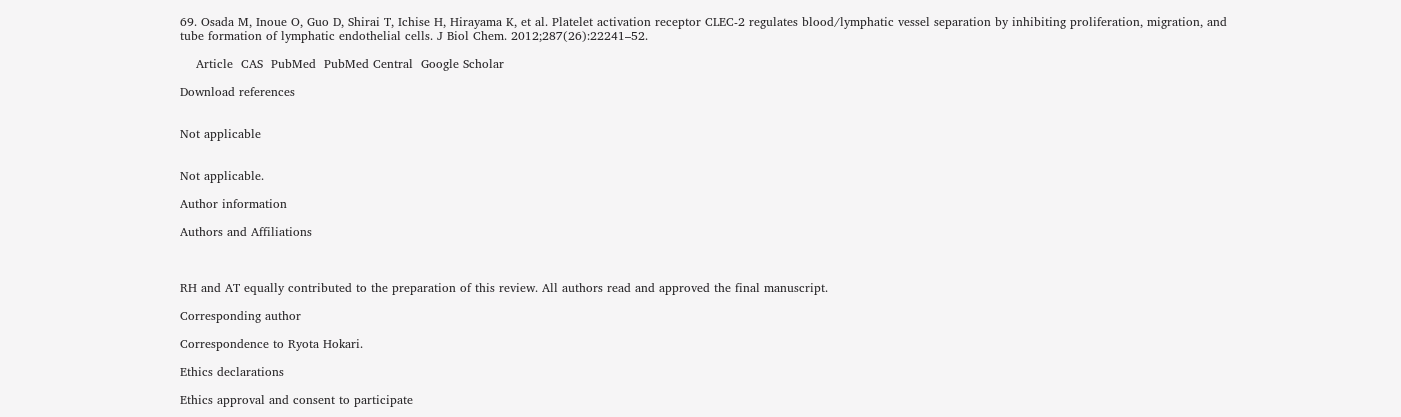69. Osada M, Inoue O, Guo D, Shirai T, Ichise H, Hirayama K, et al. Platelet activation receptor CLEC-2 regulates blood/lymphatic vessel separation by inhibiting proliferation, migration, and tube formation of lymphatic endothelial cells. J Biol Chem. 2012;287(26):22241–52.

    Article  CAS  PubMed  PubMed Central  Google Scholar

Download references


Not applicable


Not applicable.

Author information

Authors and Affiliations



RH and AT equally contributed to the preparation of this review. All authors read and approved the final manuscript.

Corresponding author

Correspondence to Ryota Hokari.

Ethics declarations

Ethics approval and consent to participate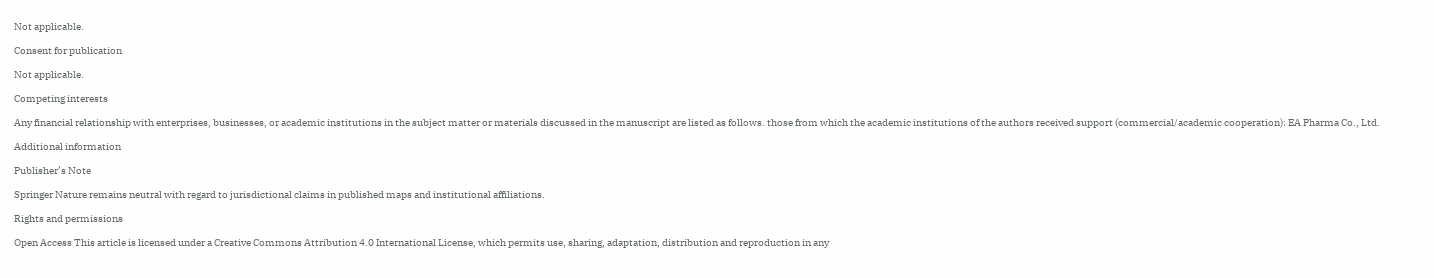Not applicable.

Consent for publication

Not applicable.

Competing interests

Any financial relationship with enterprises, businesses, or academic institutions in the subject matter or materials discussed in the manuscript are listed as follows. those from which the academic institutions of the authors received support (commercial/academic cooperation): EA Pharma Co., Ltd.

Additional information

Publisher’s Note

Springer Nature remains neutral with regard to jurisdictional claims in published maps and institutional affiliations.

Rights and permissions

Open Access This article is licensed under a Creative Commons Attribution 4.0 International License, which permits use, sharing, adaptation, distribution and reproduction in any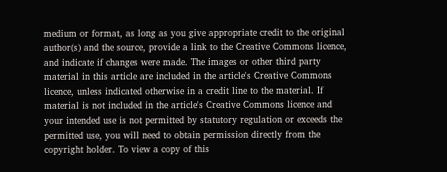medium or format, as long as you give appropriate credit to the original author(s) and the source, provide a link to the Creative Commons licence, and indicate if changes were made. The images or other third party material in this article are included in the article's Creative Commons licence, unless indicated otherwise in a credit line to the material. If material is not included in the article's Creative Commons licence and your intended use is not permitted by statutory regulation or exceeds the permitted use, you will need to obtain permission directly from the copyright holder. To view a copy of this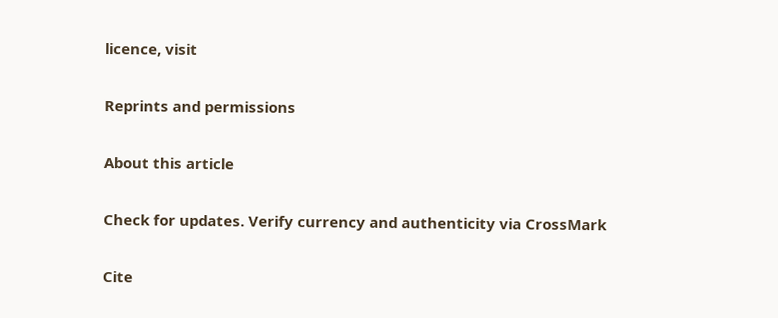licence, visit

Reprints and permissions

About this article

Check for updates. Verify currency and authenticity via CrossMark

Cite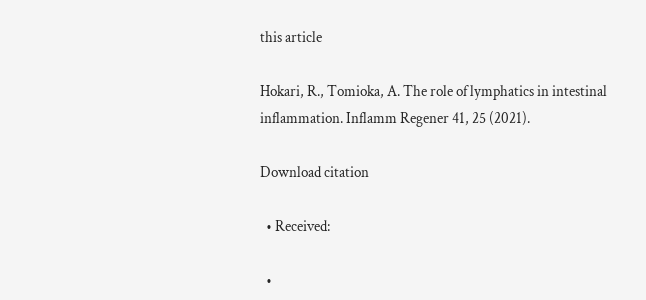this article

Hokari, R., Tomioka, A. The role of lymphatics in intestinal inflammation. Inflamm Regener 41, 25 (2021).

Download citation

  • Received:

  •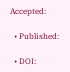Accepted:

  • Published:

  • DOI: